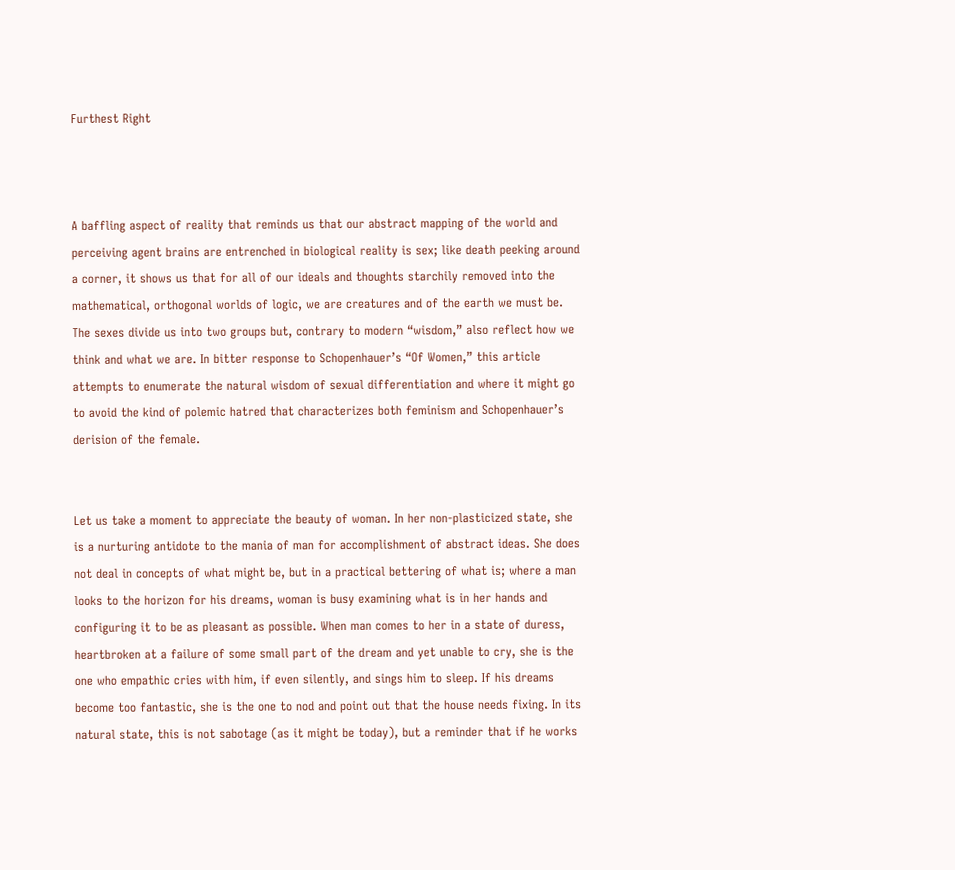Furthest Right



A baffling aspect of reality that reminds us that our abstract mapping of the world and perceiving agent brains are entrenched in biological reality is sex; like death peeking around a corner, it shows us that for all of our ideals and thoughts starchily removed into the mathematical, orthogonal worlds of logic, we are creatures and of the earth we must be. The sexes divide us into two groups but, contrary to modern “wisdom,” also reflect how we think and what we are. In bitter response to Schopenhauer’s “Of Women,” this article attempts to enumerate the natural wisdom of sexual differentiation and where it might go to avoid the kind of polemic hatred that characterizes both feminism and Schopenhauer’s derision of the female.


Let us take a moment to appreciate the beauty of woman. In her non-plasticized state, she is a nurturing antidote to the mania of man for accomplishment of abstract ideas. She does not deal in concepts of what might be, but in a practical bettering of what is; where a man looks to the horizon for his dreams, woman is busy examining what is in her hands and configuring it to be as pleasant as possible. When man comes to her in a state of duress, heartbroken at a failure of some small part of the dream and yet unable to cry, she is the one who empathic cries with him, if even silently, and sings him to sleep. If his dreams become too fantastic, she is the one to nod and point out that the house needs fixing. In its natural state, this is not sabotage (as it might be today), but a reminder that if he works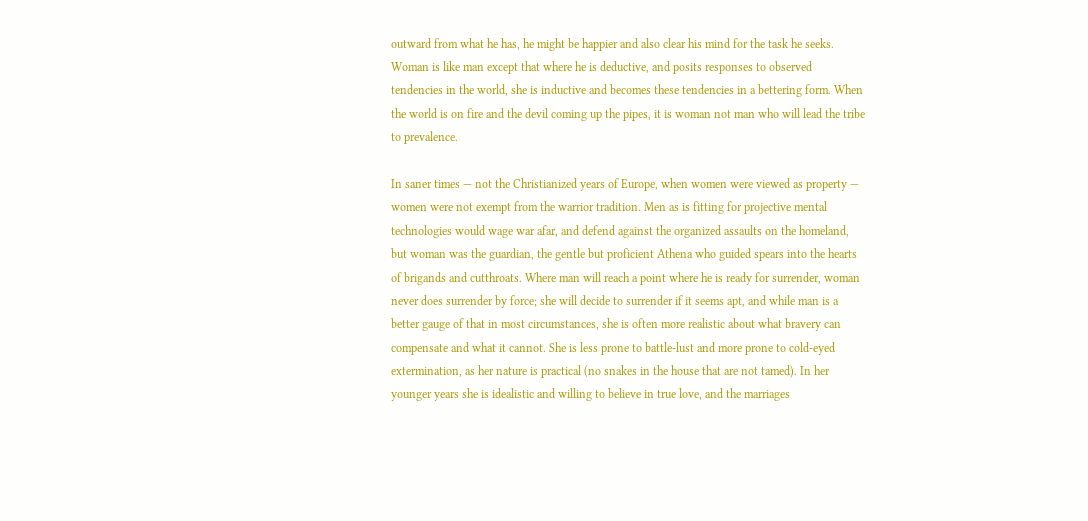outward from what he has, he might be happier and also clear his mind for the task he seeks. Woman is like man except that where he is deductive, and posits responses to observed tendencies in the world, she is inductive and becomes these tendencies in a bettering form. When the world is on fire and the devil coming up the pipes, it is woman not man who will lead the tribe to prevalence.

In saner times — not the Christianized years of Europe, when women were viewed as property — women were not exempt from the warrior tradition. Men as is fitting for projective mental technologies would wage war afar, and defend against the organized assaults on the homeland, but woman was the guardian, the gentle but proficient Athena who guided spears into the hearts of brigands and cutthroats. Where man will reach a point where he is ready for surrender, woman never does surrender by force; she will decide to surrender if it seems apt, and while man is a better gauge of that in most circumstances, she is often more realistic about what bravery can compensate and what it cannot. She is less prone to battle-lust and more prone to cold-eyed extermination, as her nature is practical (no snakes in the house that are not tamed). In her younger years she is idealistic and willing to believe in true love, and the marriages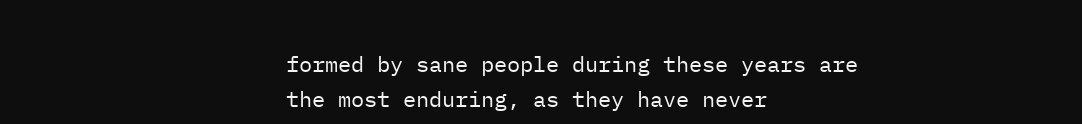formed by sane people during these years are the most enduring, as they have never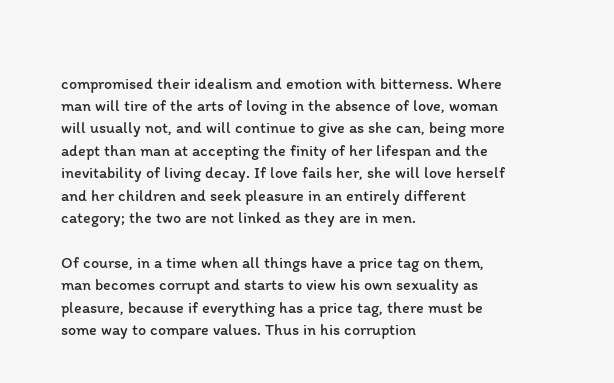compromised their idealism and emotion with bitterness. Where man will tire of the arts of loving in the absence of love, woman will usually not, and will continue to give as she can, being more adept than man at accepting the finity of her lifespan and the inevitability of living decay. If love fails her, she will love herself and her children and seek pleasure in an entirely different category; the two are not linked as they are in men.

Of course, in a time when all things have a price tag on them, man becomes corrupt and starts to view his own sexuality as pleasure, because if everything has a price tag, there must be some way to compare values. Thus in his corruption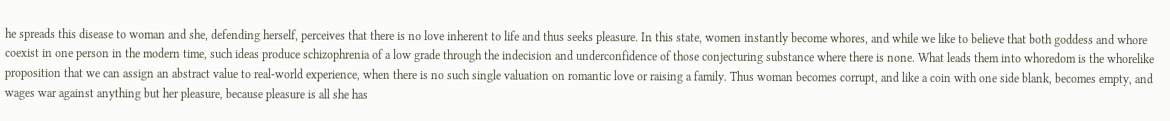he spreads this disease to woman and she, defending herself, perceives that there is no love inherent to life and thus seeks pleasure. In this state, women instantly become whores, and while we like to believe that both goddess and whore coexist in one person in the modern time, such ideas produce schizophrenia of a low grade through the indecision and underconfidence of those conjecturing substance where there is none. What leads them into whoredom is the whorelike proposition that we can assign an abstract value to real-world experience, when there is no such single valuation on romantic love or raising a family. Thus woman becomes corrupt, and like a coin with one side blank, becomes empty, and wages war against anything but her pleasure, because pleasure is all she has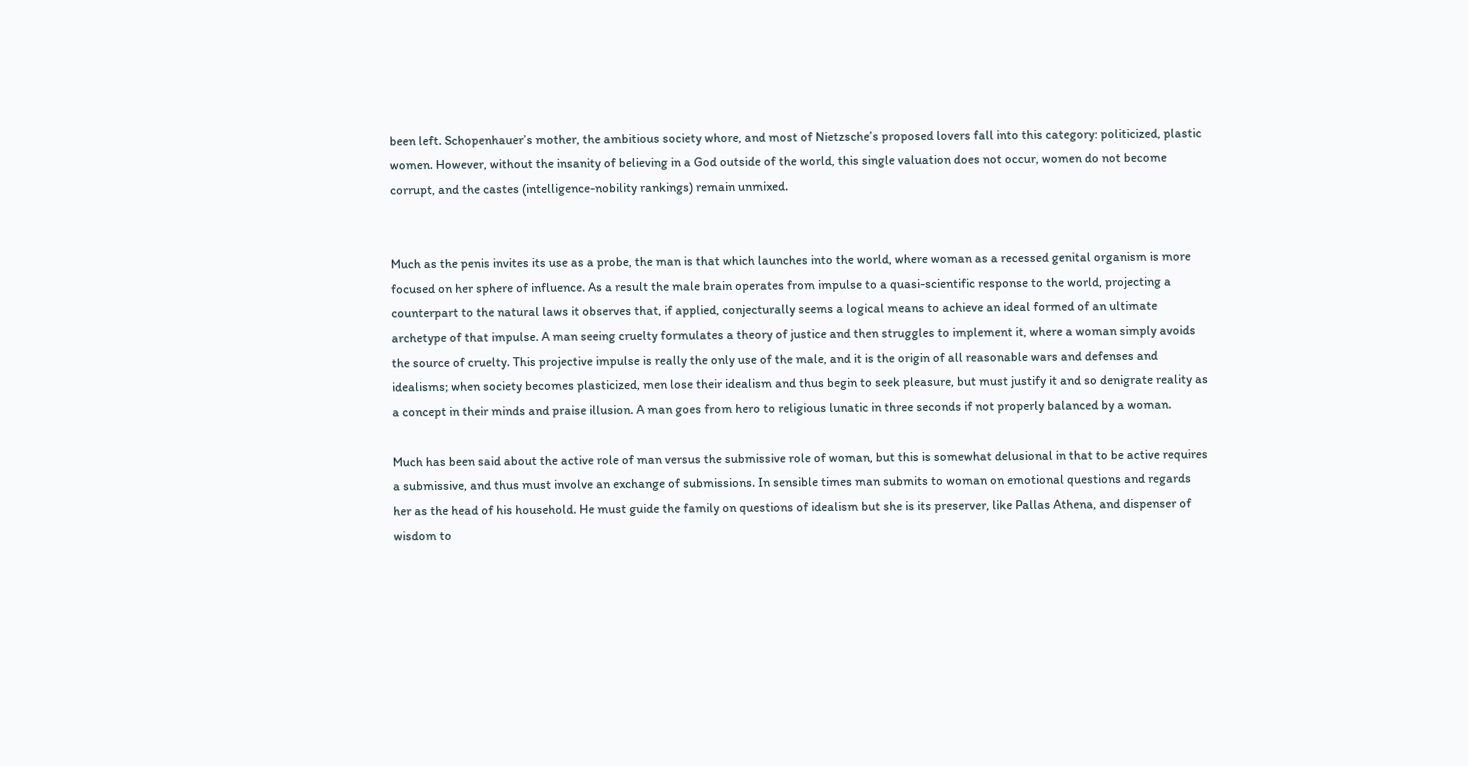been left. Schopenhauer’s mother, the ambitious society whore, and most of Nietzsche’s proposed lovers fall into this category: politicized, plastic women. However, without the insanity of believing in a God outside of the world, this single valuation does not occur, women do not become corrupt, and the castes (intelligence-nobility rankings) remain unmixed.


Much as the penis invites its use as a probe, the man is that which launches into the world, where woman as a recessed genital organism is more focused on her sphere of influence. As a result the male brain operates from impulse to a quasi-scientific response to the world, projecting a counterpart to the natural laws it observes that, if applied, conjecturally seems a logical means to achieve an ideal formed of an ultimate archetype of that impulse. A man seeing cruelty formulates a theory of justice and then struggles to implement it, where a woman simply avoids the source of cruelty. This projective impulse is really the only use of the male, and it is the origin of all reasonable wars and defenses and idealisms; when society becomes plasticized, men lose their idealism and thus begin to seek pleasure, but must justify it and so denigrate reality as a concept in their minds and praise illusion. A man goes from hero to religious lunatic in three seconds if not properly balanced by a woman.

Much has been said about the active role of man versus the submissive role of woman, but this is somewhat delusional in that to be active requires a submissive, and thus must involve an exchange of submissions. In sensible times man submits to woman on emotional questions and regards her as the head of his household. He must guide the family on questions of idealism but she is its preserver, like Pallas Athena, and dispenser of wisdom to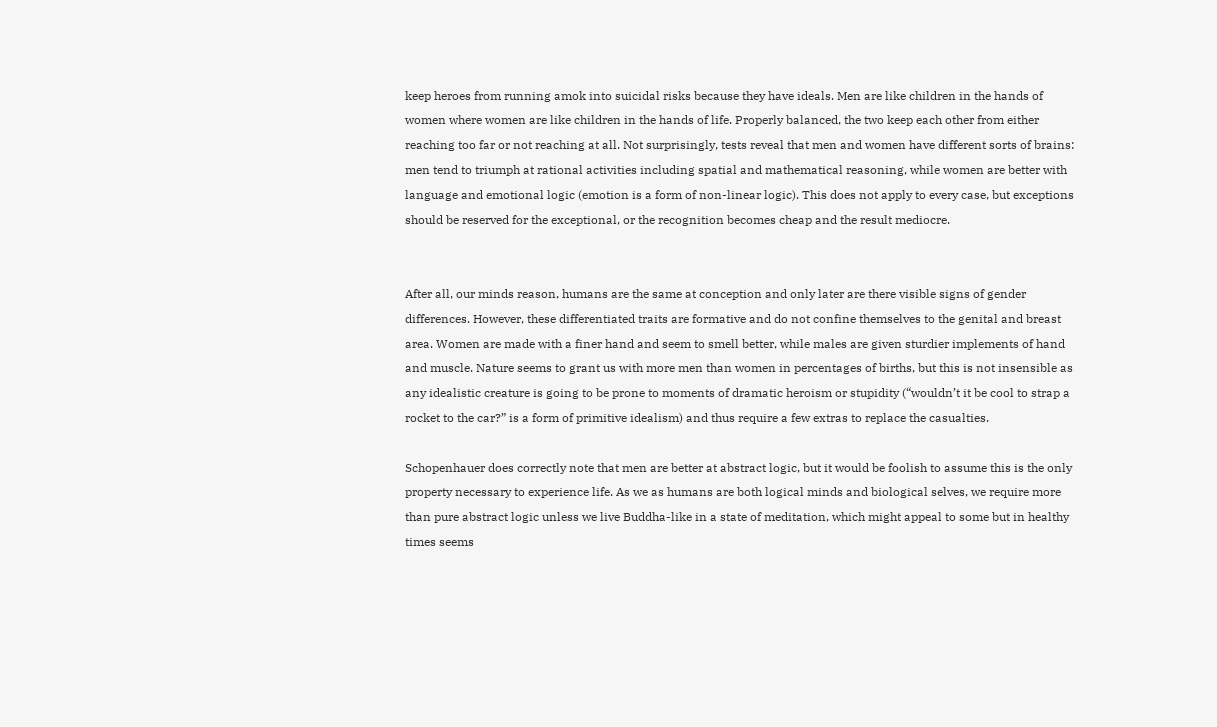keep heroes from running amok into suicidal risks because they have ideals. Men are like children in the hands of women where women are like children in the hands of life. Properly balanced, the two keep each other from either reaching too far or not reaching at all. Not surprisingly, tests reveal that men and women have different sorts of brains: men tend to triumph at rational activities including spatial and mathematical reasoning, while women are better with language and emotional logic (emotion is a form of non-linear logic). This does not apply to every case, but exceptions should be reserved for the exceptional, or the recognition becomes cheap and the result mediocre.


After all, our minds reason, humans are the same at conception and only later are there visible signs of gender differences. However, these differentiated traits are formative and do not confine themselves to the genital and breast area. Women are made with a finer hand and seem to smell better, while males are given sturdier implements of hand and muscle. Nature seems to grant us with more men than women in percentages of births, but this is not insensible as any idealistic creature is going to be prone to moments of dramatic heroism or stupidity (“wouldn’t it be cool to strap a rocket to the car?” is a form of primitive idealism) and thus require a few extras to replace the casualties.

Schopenhauer does correctly note that men are better at abstract logic, but it would be foolish to assume this is the only property necessary to experience life. As we as humans are both logical minds and biological selves, we require more than pure abstract logic unless we live Buddha-like in a state of meditation, which might appeal to some but in healthy times seems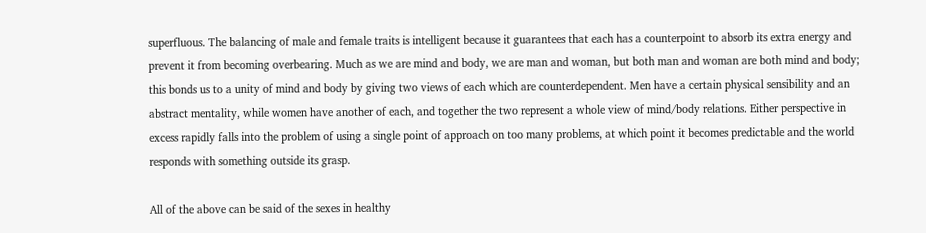superfluous. The balancing of male and female traits is intelligent because it guarantees that each has a counterpoint to absorb its extra energy and prevent it from becoming overbearing. Much as we are mind and body, we are man and woman, but both man and woman are both mind and body; this bonds us to a unity of mind and body by giving two views of each which are counterdependent. Men have a certain physical sensibility and an abstract mentality, while women have another of each, and together the two represent a whole view of mind/body relations. Either perspective in excess rapidly falls into the problem of using a single point of approach on too many problems, at which point it becomes predictable and the world responds with something outside its grasp.

All of the above can be said of the sexes in healthy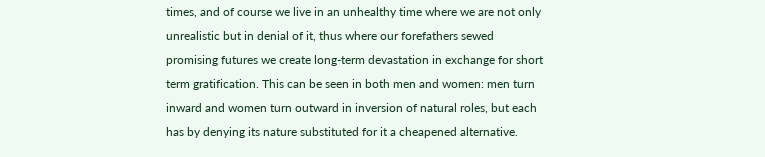times, and of course we live in an unhealthy time where we are not only unrealistic but in denial of it, thus where our forefathers sewed promising futures we create long-term devastation in exchange for short term gratification. This can be seen in both men and women: men turn inward and women turn outward in inversion of natural roles, but each has by denying its nature substituted for it a cheapened alternative.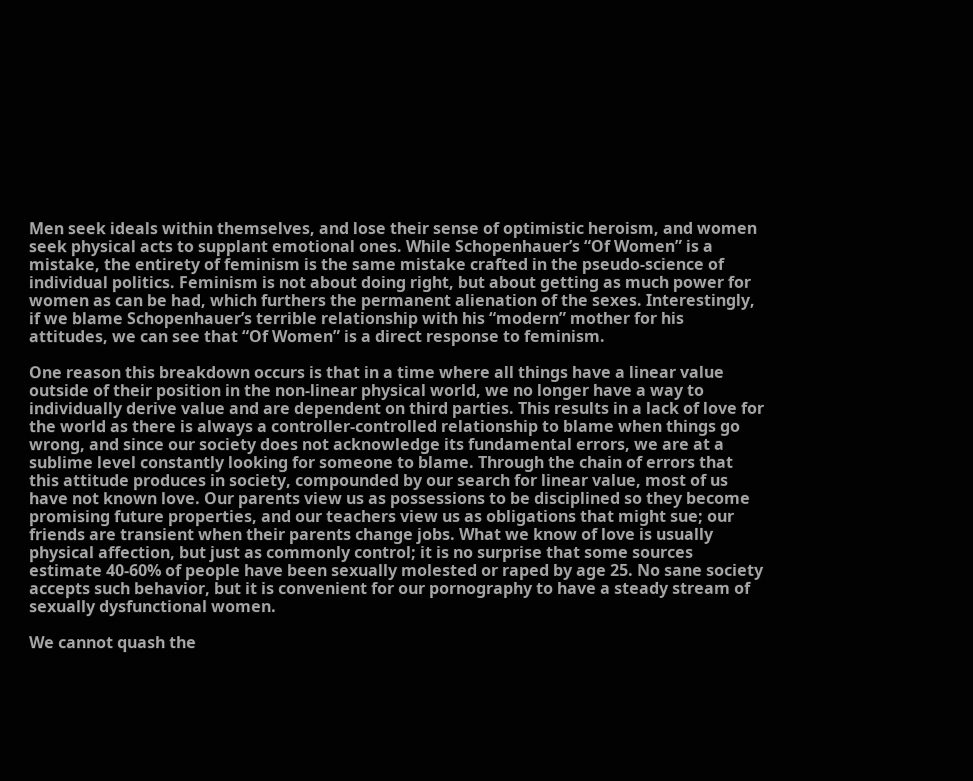Men seek ideals within themselves, and lose their sense of optimistic heroism, and women seek physical acts to supplant emotional ones. While Schopenhauer’s “Of Women” is a mistake, the entirety of feminism is the same mistake crafted in the pseudo-science of individual politics. Feminism is not about doing right, but about getting as much power for women as can be had, which furthers the permanent alienation of the sexes. Interestingly, if we blame Schopenhauer’s terrible relationship with his “modern” mother for his attitudes, we can see that “Of Women” is a direct response to feminism.

One reason this breakdown occurs is that in a time where all things have a linear value outside of their position in the non-linear physical world, we no longer have a way to individually derive value and are dependent on third parties. This results in a lack of love for the world as there is always a controller-controlled relationship to blame when things go wrong, and since our society does not acknowledge its fundamental errors, we are at a sublime level constantly looking for someone to blame. Through the chain of errors that this attitude produces in society, compounded by our search for linear value, most of us have not known love. Our parents view us as possessions to be disciplined so they become promising future properties, and our teachers view us as obligations that might sue; our friends are transient when their parents change jobs. What we know of love is usually physical affection, but just as commonly control; it is no surprise that some sources estimate 40-60% of people have been sexually molested or raped by age 25. No sane society accepts such behavior, but it is convenient for our pornography to have a steady stream of sexually dysfunctional women.

We cannot quash the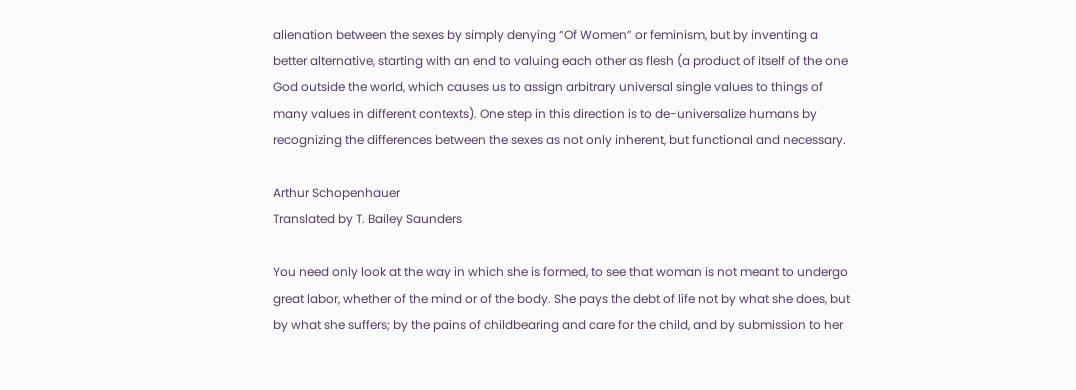alienation between the sexes by simply denying “Of Women” or feminism, but by inventing a better alternative, starting with an end to valuing each other as flesh (a product of itself of the one God outside the world, which causes us to assign arbitrary universal single values to things of many values in different contexts). One step in this direction is to de-universalize humans by recognizing the differences between the sexes as not only inherent, but functional and necessary.

Arthur Schopenhauer
Translated by T. Bailey Saunders

You need only look at the way in which she is formed, to see that woman is not meant to undergo great labor, whether of the mind or of the body. She pays the debt of life not by what she does, but by what she suffers; by the pains of childbearing and care for the child, and by submission to her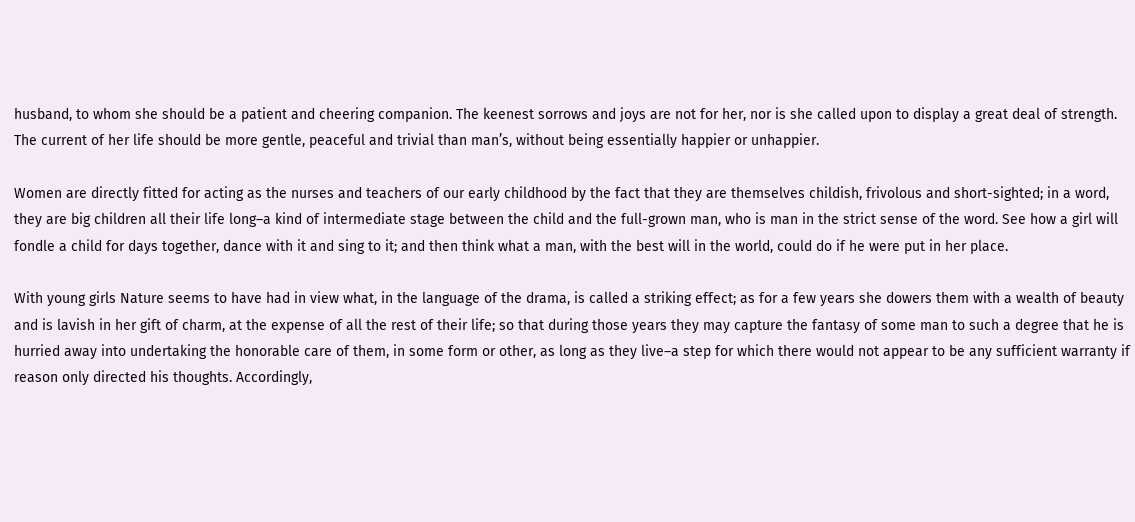husband, to whom she should be a patient and cheering companion. The keenest sorrows and joys are not for her, nor is she called upon to display a great deal of strength. The current of her life should be more gentle, peaceful and trivial than man’s, without being essentially happier or unhappier.

Women are directly fitted for acting as the nurses and teachers of our early childhood by the fact that they are themselves childish, frivolous and short-sighted; in a word, they are big children all their life long–a kind of intermediate stage between the child and the full-grown man, who is man in the strict sense of the word. See how a girl will fondle a child for days together, dance with it and sing to it; and then think what a man, with the best will in the world, could do if he were put in her place.

With young girls Nature seems to have had in view what, in the language of the drama, is called a striking effect; as for a few years she dowers them with a wealth of beauty and is lavish in her gift of charm, at the expense of all the rest of their life; so that during those years they may capture the fantasy of some man to such a degree that he is hurried away into undertaking the honorable care of them, in some form or other, as long as they live–a step for which there would not appear to be any sufficient warranty if reason only directed his thoughts. Accordingly,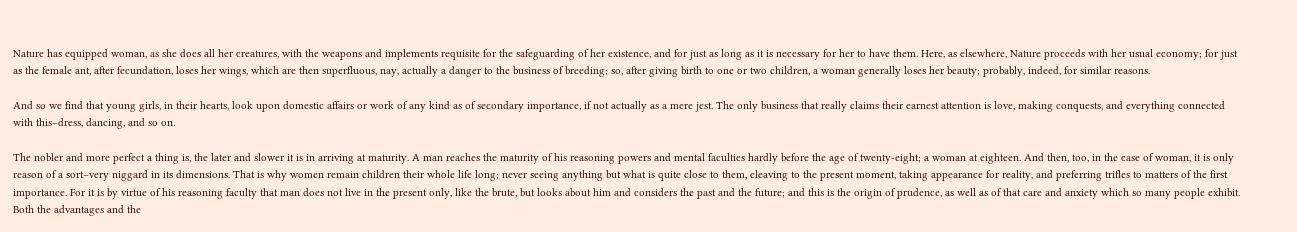Nature has equipped woman, as she does all her creatures, with the weapons and implements requisite for the safeguarding of her existence, and for just as long as it is necessary for her to have them. Here, as elsewhere, Nature proceeds with her usual economy; for just as the female ant, after fecundation, loses her wings, which are then superfluous, nay, actually a danger to the business of breeding; so, after giving birth to one or two children, a woman generally loses her beauty; probably, indeed, for similar reasons.

And so we find that young girls, in their hearts, look upon domestic affairs or work of any kind as of secondary importance, if not actually as a mere jest. The only business that really claims their earnest attention is love, making conquests, and everything connected with this–dress, dancing, and so on.

The nobler and more perfect a thing is, the later and slower it is in arriving at maturity. A man reaches the maturity of his reasoning powers and mental faculties hardly before the age of twenty-eight; a woman at eighteen. And then, too, in the case of woman, it is only reason of a sort–very niggard in its dimensions. That is why women remain children their whole life long; never seeing anything but what is quite close to them, cleaving to the present moment, taking appearance for reality, and preferring trifles to matters of the first importance. For it is by virtue of his reasoning faculty that man does not live in the present only, like the brute, but looks about him and considers the past and the future; and this is the origin of prudence, as well as of that care and anxiety which so many people exhibit. Both the advantages and the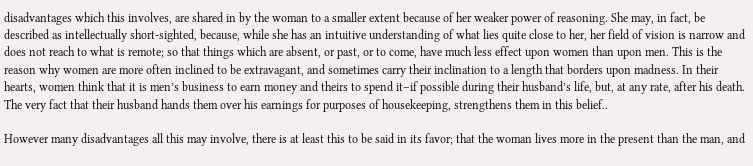disadvantages which this involves, are shared in by the woman to a smaller extent because of her weaker power of reasoning. She may, in fact, be described as intellectually short-sighted, because, while she has an intuitive understanding of what lies quite close to her, her field of vision is narrow and does not reach to what is remote; so that things which are absent, or past, or to come, have much less effect upon women than upon men. This is the reason why women are more often inclined to be extravagant, and sometimes carry their inclination to a length that borders upon madness. In their hearts, women think that it is men’s business to earn money and theirs to spend it–if possible during their husband’s life, but, at any rate, after his death. The very fact that their husband hands them over his earnings for purposes of housekeeping, strengthens them in this belief..

However many disadvantages all this may involve, there is at least this to be said in its favor; that the woman lives more in the present than the man, and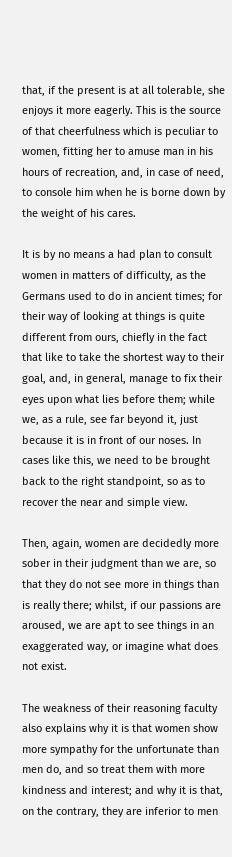that, if the present is at all tolerable, she enjoys it more eagerly. This is the source of that cheerfulness which is peculiar to women, fitting her to amuse man in his hours of recreation, and, in case of need, to console him when he is borne down by the weight of his cares.

It is by no means a had plan to consult women in matters of difficulty, as the Germans used to do in ancient times; for their way of looking at things is quite different from ours, chiefly in the fact that like to take the shortest way to their goal, and, in general, manage to fix their eyes upon what lies before them; while we, as a rule, see far beyond it, just because it is in front of our noses. In cases like this, we need to be brought back to the right standpoint, so as to recover the near and simple view.

Then, again, women are decidedly more sober in their judgment than we are, so that they do not see more in things than is really there; whilst, if our passions are aroused, we are apt to see things in an exaggerated way, or imagine what does not exist.

The weakness of their reasoning faculty also explains why it is that women show more sympathy for the unfortunate than men do, and so treat them with more kindness and interest; and why it is that, on the contrary, they are inferior to men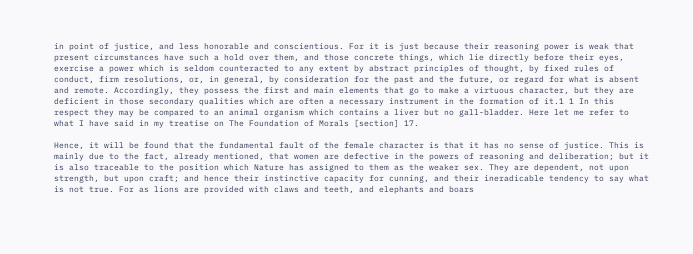in point of justice, and less honorable and conscientious. For it is just because their reasoning power is weak that present circumstances have such a hold over them, and those concrete things, which lie directly before their eyes, exercise a power which is seldom counteracted to any extent by abstract principles of thought, by fixed rules of conduct, firm resolutions, or, in general, by consideration for the past and the future, or regard for what is absent and remote. Accordingly, they possess the first and main elements that go to make a virtuous character, but they are deficient in those secondary qualities which are often a necessary instrument in the formation of it.1 1 In this respect they may be compared to an animal organism which contains a liver but no gall-bladder. Here let me refer to what I have said in my treatise on The Foundation of Morals [section] 17.

Hence, it will be found that the fundamental fault of the female character is that it has no sense of justice. This is mainly due to the fact, already mentioned, that women are defective in the powers of reasoning and deliberation; but it is also traceable to the position which Nature has assigned to them as the weaker sex. They are dependent, not upon strength, but upon craft; and hence their instinctive capacity for cunning, and their ineradicable tendency to say what is not true. For as lions are provided with claws and teeth, and elephants and boars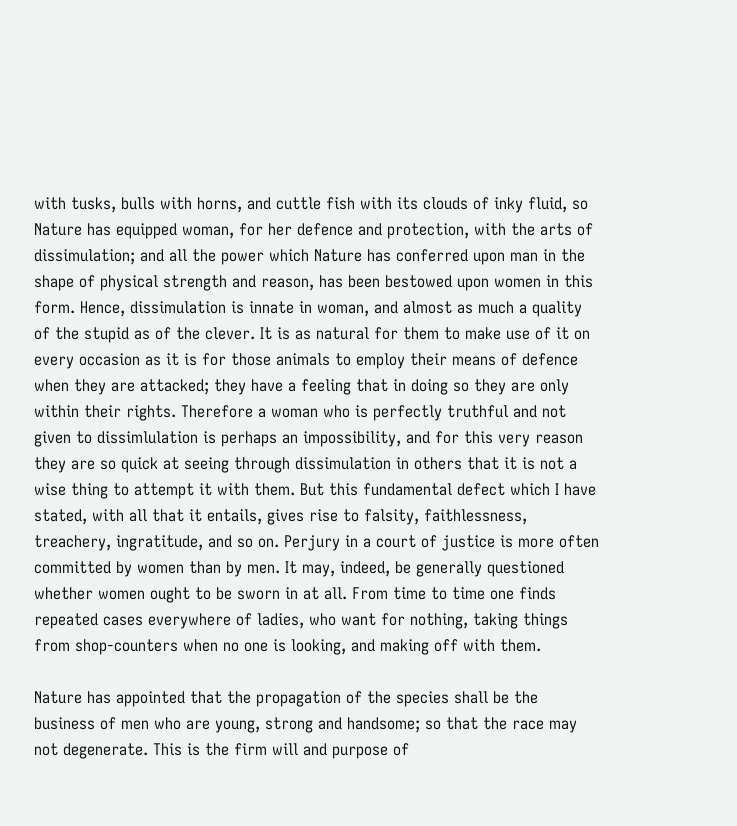with tusks, bulls with horns, and cuttle fish with its clouds of inky fluid, so Nature has equipped woman, for her defence and protection, with the arts of dissimulation; and all the power which Nature has conferred upon man in the shape of physical strength and reason, has been bestowed upon women in this form. Hence, dissimulation is innate in woman, and almost as much a quality of the stupid as of the clever. It is as natural for them to make use of it on every occasion as it is for those animals to employ their means of defence when they are attacked; they have a feeling that in doing so they are only within their rights. Therefore a woman who is perfectly truthful and not given to dissimlulation is perhaps an impossibility, and for this very reason they are so quick at seeing through dissimulation in others that it is not a wise thing to attempt it with them. But this fundamental defect which I have stated, with all that it entails, gives rise to falsity, faithlessness, treachery, ingratitude, and so on. Perjury in a court of justice is more often committed by women than by men. It may, indeed, be generally questioned whether women ought to be sworn in at all. From time to time one finds repeated cases everywhere of ladies, who want for nothing, taking things from shop-counters when no one is looking, and making off with them.

Nature has appointed that the propagation of the species shall be the business of men who are young, strong and handsome; so that the race may not degenerate. This is the firm will and purpose of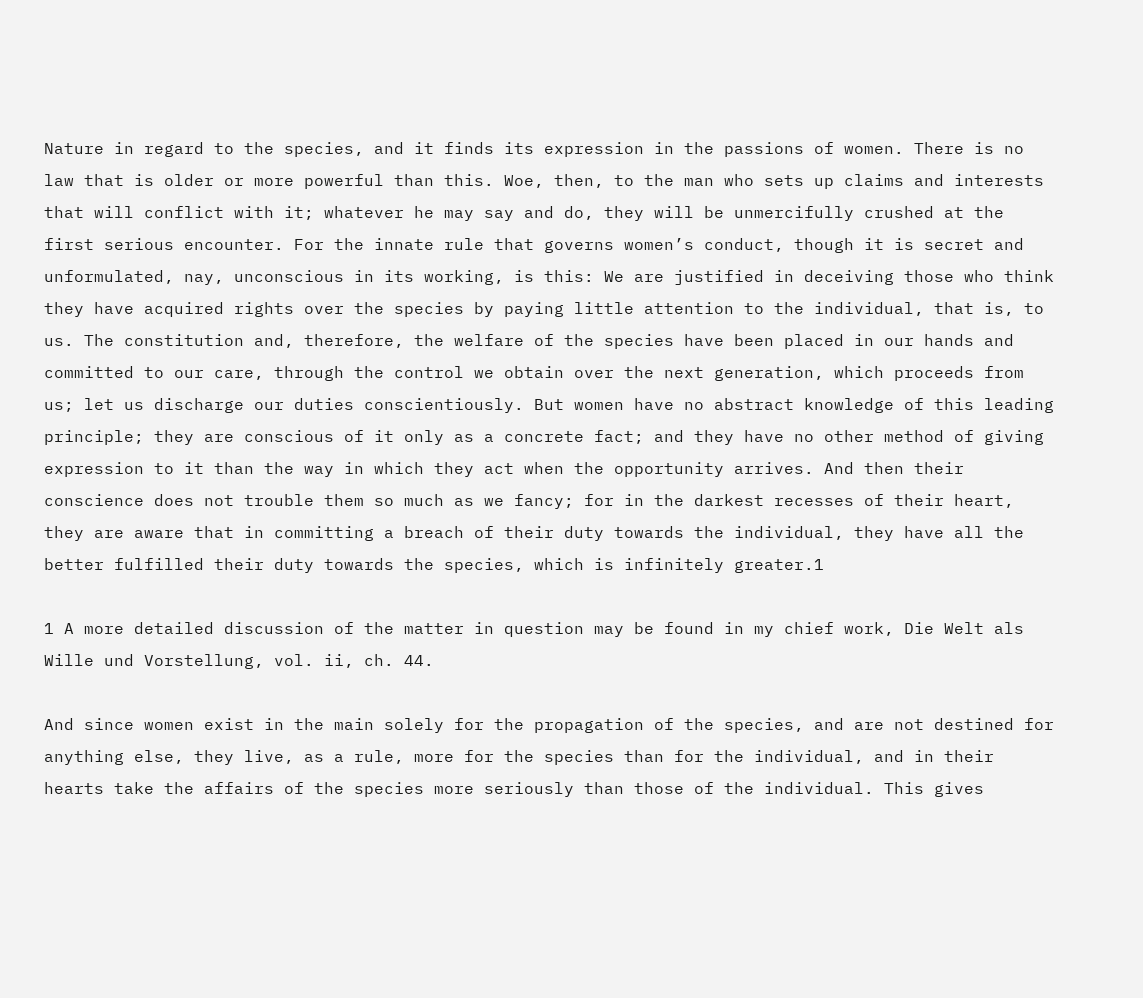Nature in regard to the species, and it finds its expression in the passions of women. There is no law that is older or more powerful than this. Woe, then, to the man who sets up claims and interests that will conflict with it; whatever he may say and do, they will be unmercifully crushed at the first serious encounter. For the innate rule that governs women’s conduct, though it is secret and unformulated, nay, unconscious in its working, is this: We are justified in deceiving those who think they have acquired rights over the species by paying little attention to the individual, that is, to us. The constitution and, therefore, the welfare of the species have been placed in our hands and committed to our care, through the control we obtain over the next generation, which proceeds from us; let us discharge our duties conscientiously. But women have no abstract knowledge of this leading principle; they are conscious of it only as a concrete fact; and they have no other method of giving expression to it than the way in which they act when the opportunity arrives. And then their conscience does not trouble them so much as we fancy; for in the darkest recesses of their heart, they are aware that in committing a breach of their duty towards the individual, they have all the better fulfilled their duty towards the species, which is infinitely greater.1

1 A more detailed discussion of the matter in question may be found in my chief work, Die Welt als Wille und Vorstellung, vol. ii, ch. 44.

And since women exist in the main solely for the propagation of the species, and are not destined for anything else, they live, as a rule, more for the species than for the individual, and in their hearts take the affairs of the species more seriously than those of the individual. This gives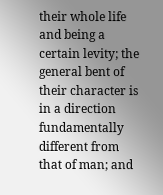their whole life and being a certain levity; the general bent of their character is in a direction fundamentally different from that of man; and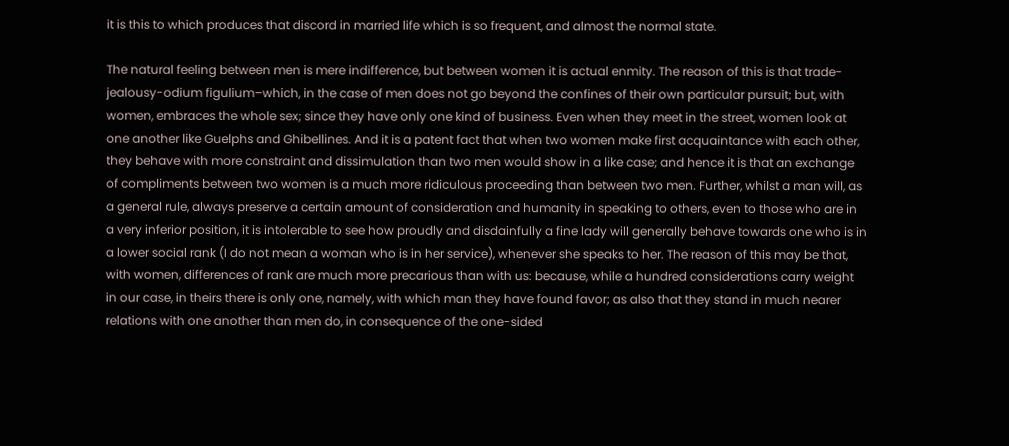it is this to which produces that discord in married life which is so frequent, and almost the normal state.

The natural feeling between men is mere indifference, but between women it is actual enmity. The reason of this is that trade-jealousy-odium figulium–which, in the case of men does not go beyond the confines of their own particular pursuit; but, with women, embraces the whole sex; since they have only one kind of business. Even when they meet in the street, women look at one another like Guelphs and Ghibellines. And it is a patent fact that when two women make first acquaintance with each other, they behave with more constraint and dissimulation than two men would show in a like case; and hence it is that an exchange of compliments between two women is a much more ridiculous proceeding than between two men. Further, whilst a man will, as a general rule, always preserve a certain amount of consideration and humanity in speaking to others, even to those who are in a very inferior position, it is intolerable to see how proudly and disdainfully a fine lady will generally behave towards one who is in a lower social rank (I do not mean a woman who is in her service), whenever she speaks to her. The reason of this may be that, with women, differences of rank are much more precarious than with us: because, while a hundred considerations carry weight in our case, in theirs there is only one, namely, with which man they have found favor; as also that they stand in much nearer relations with one another than men do, in consequence of the one-sided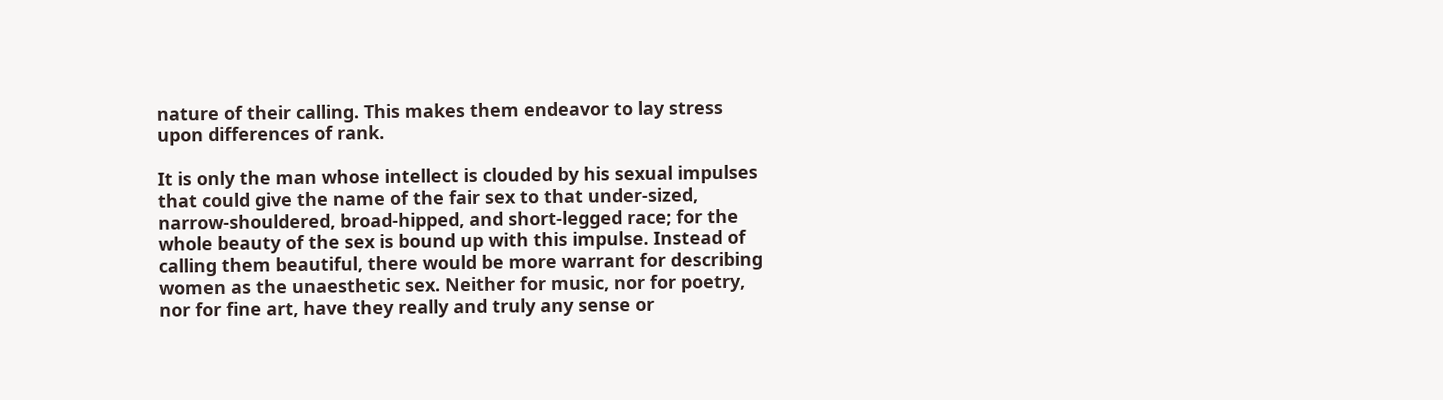nature of their calling. This makes them endeavor to lay stress upon differences of rank.

It is only the man whose intellect is clouded by his sexual impulses that could give the name of the fair sex to that under-sized, narrow-shouldered, broad-hipped, and short-legged race; for the whole beauty of the sex is bound up with this impulse. Instead of calling them beautiful, there would be more warrant for describing women as the unaesthetic sex. Neither for music, nor for poetry, nor for fine art, have they really and truly any sense or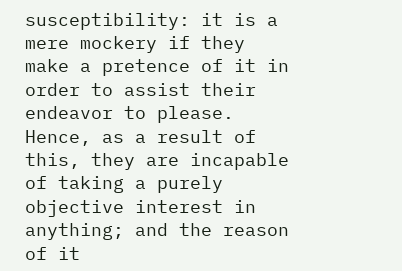susceptibility: it is a mere mockery if they make a pretence of it in order to assist their endeavor to please. Hence, as a result of this, they are incapable of taking a purely objective interest in anything; and the reason of it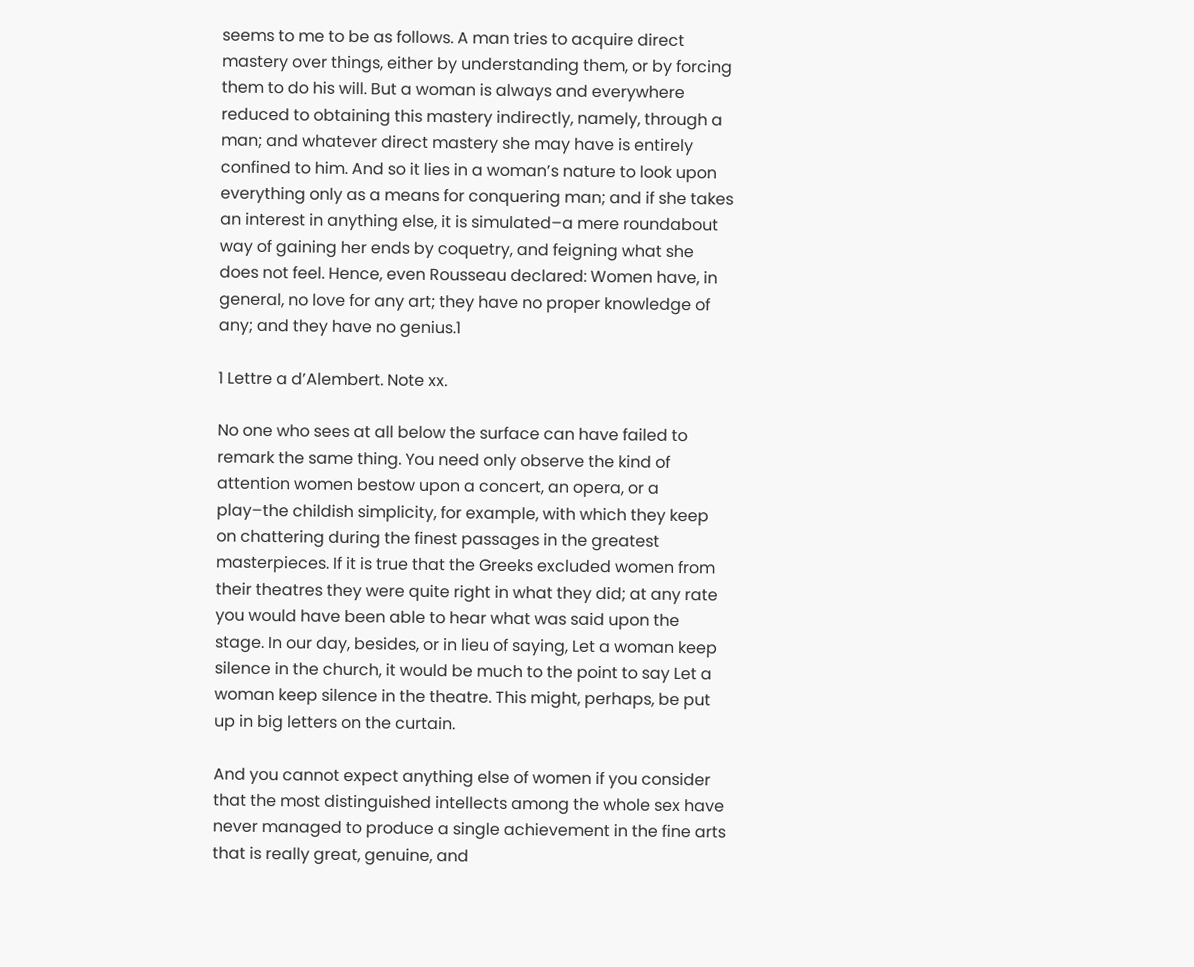seems to me to be as follows. A man tries to acquire direct mastery over things, either by understanding them, or by forcing them to do his will. But a woman is always and everywhere reduced to obtaining this mastery indirectly, namely, through a man; and whatever direct mastery she may have is entirely confined to him. And so it lies in a woman’s nature to look upon everything only as a means for conquering man; and if she takes an interest in anything else, it is simulated–a mere roundabout way of gaining her ends by coquetry, and feigning what she does not feel. Hence, even Rousseau declared: Women have, in general, no love for any art; they have no proper knowledge of any; and they have no genius.1

1 Lettre a d’Alembert. Note xx.

No one who sees at all below the surface can have failed to remark the same thing. You need only observe the kind of attention women bestow upon a concert, an opera, or a play–the childish simplicity, for example, with which they keep on chattering during the finest passages in the greatest masterpieces. If it is true that the Greeks excluded women from their theatres they were quite right in what they did; at any rate you would have been able to hear what was said upon the stage. In our day, besides, or in lieu of saying, Let a woman keep silence in the church, it would be much to the point to say Let a woman keep silence in the theatre. This might, perhaps, be put up in big letters on the curtain.

And you cannot expect anything else of women if you consider that the most distinguished intellects among the whole sex have never managed to produce a single achievement in the fine arts that is really great, genuine, and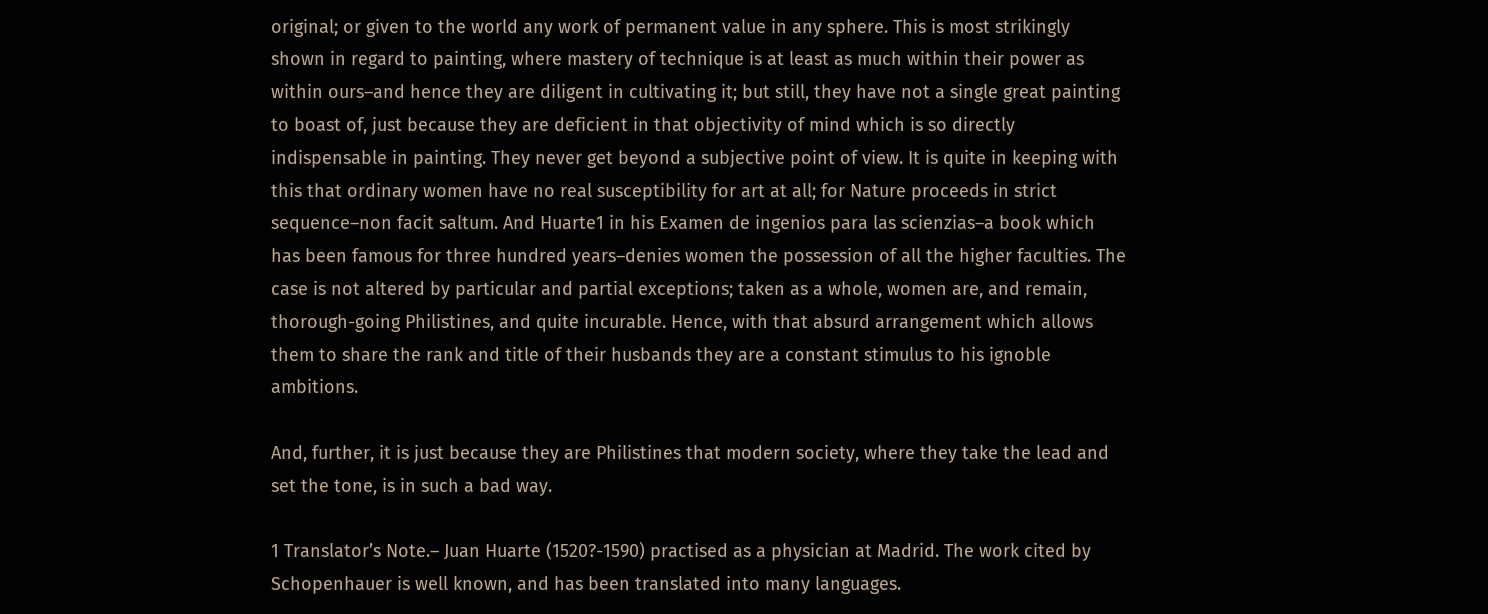original; or given to the world any work of permanent value in any sphere. This is most strikingly shown in regard to painting, where mastery of technique is at least as much within their power as within ours–and hence they are diligent in cultivating it; but still, they have not a single great painting to boast of, just because they are deficient in that objectivity of mind which is so directly indispensable in painting. They never get beyond a subjective point of view. It is quite in keeping with this that ordinary women have no real susceptibility for art at all; for Nature proceeds in strict sequence–non facit saltum. And Huarte1 in his Examen de ingenios para las scienzias–a book which has been famous for three hundred years–denies women the possession of all the higher faculties. The case is not altered by particular and partial exceptions; taken as a whole, women are, and remain, thorough-going Philistines, and quite incurable. Hence, with that absurd arrangement which allows them to share the rank and title of their husbands they are a constant stimulus to his ignoble ambitions.

And, further, it is just because they are Philistines that modern society, where they take the lead and set the tone, is in such a bad way.

1 Translator’s Note.– Juan Huarte (1520?-1590) practised as a physician at Madrid. The work cited by Schopenhauer is well known, and has been translated into many languages.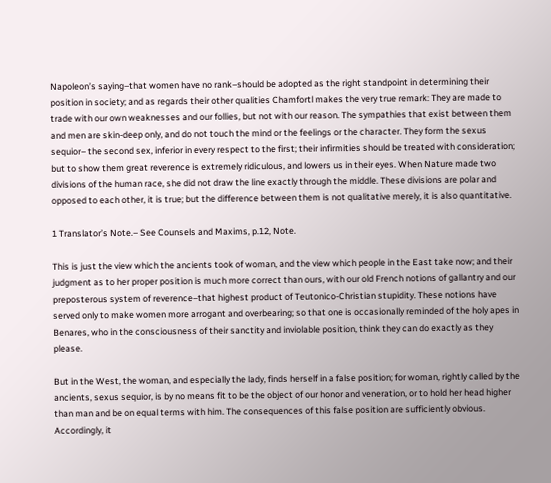Napoleon’s saying–that women have no rank–should be adopted as the right standpoint in determining their position in society; and as regards their other qualities Chamfortl makes the very true remark: They are made to trade with our own weaknesses and our follies, but not with our reason. The sympathies that exist between them and men are skin-deep only, and do not touch the mind or the feelings or the character. They form the sexus sequior– the second sex, inferior in every respect to the first; their infirmities should be treated with consideration; but to show them great reverence is extremely ridiculous, and lowers us in their eyes. When Nature made two divisions of the human race, she did not draw the line exactly through the middle. These divisions are polar and opposed to each other, it is true; but the difference between them is not qualitative merely, it is also quantitative.

1 Translator’s Note.– See Counsels and Maxims, p.12, Note.

This is just the view which the ancients took of woman, and the view which people in the East take now; and their judgment as to her proper position is much more correct than ours, with our old French notions of gallantry and our preposterous system of reverence–that highest product of Teutonico-Christian stupidity. These notions have served only to make women more arrogant and overbearing; so that one is occasionally reminded of the holy apes in Benares, who in the consciousness of their sanctity and inviolable position, think they can do exactly as they please.

But in the West, the woman, and especially the lady, finds herself in a false position; for woman, rightly called by the ancients, sexus sequior, is by no means fit to be the object of our honor and veneration, or to hold her head higher than man and be on equal terms with him. The consequences of this false position are sufficiently obvious. Accordingly, it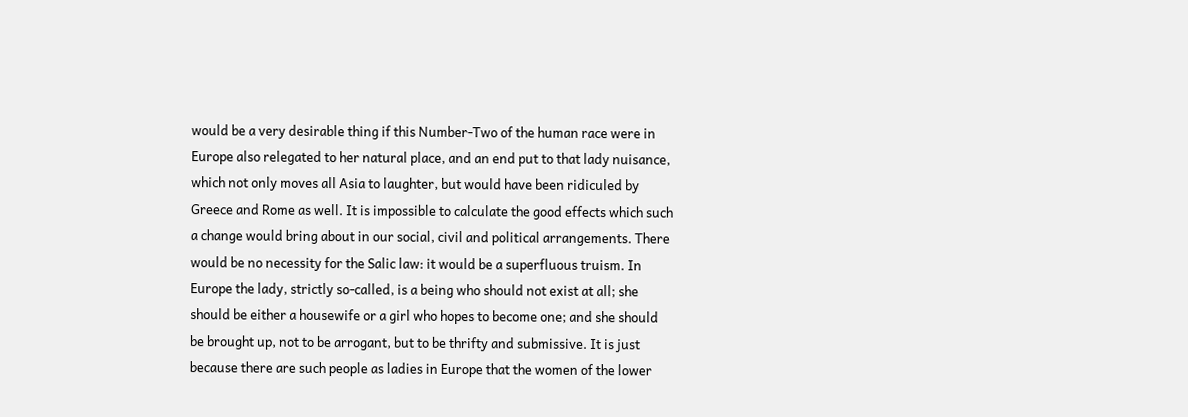would be a very desirable thing if this Number-Two of the human race were in Europe also relegated to her natural place, and an end put to that lady nuisance, which not only moves all Asia to laughter, but would have been ridiculed by Greece and Rome as well. It is impossible to calculate the good effects which such a change would bring about in our social, civil and political arrangements. There would be no necessity for the Salic law: it would be a superfluous truism. In Europe the lady, strictly so-called, is a being who should not exist at all; she should be either a housewife or a girl who hopes to become one; and she should be brought up, not to be arrogant, but to be thrifty and submissive. It is just because there are such people as ladies in Europe that the women of the lower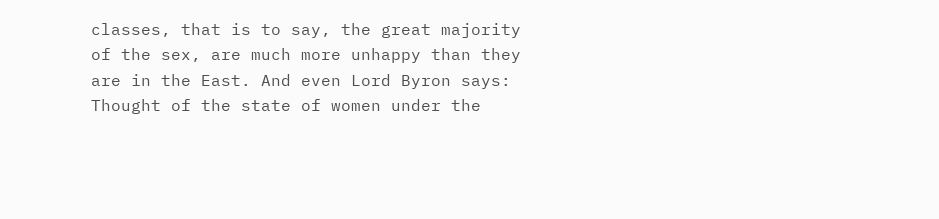classes, that is to say, the great majority of the sex, are much more unhappy than they are in the East. And even Lord Byron says: Thought of the state of women under the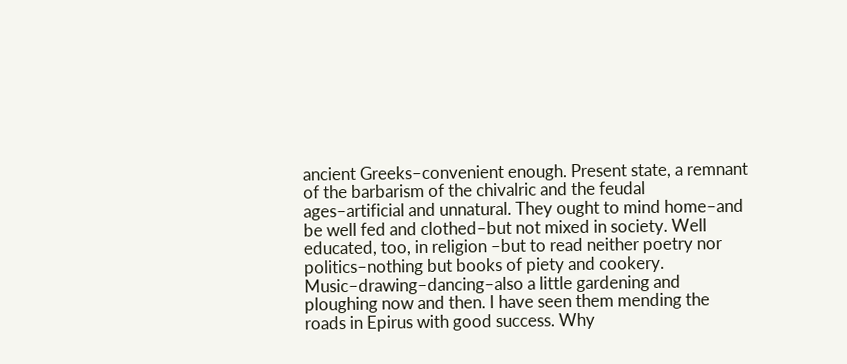ancient Greeks–convenient enough. Present state, a remnant of the barbarism of the chivalric and the feudal ages–artificial and unnatural. They ought to mind home–and be well fed and clothed–but not mixed in society. Well educated, too, in religion –but to read neither poetry nor politics–nothing but books of piety and cookery. Music–drawing–dancing–also a little gardening and ploughing now and then. I have seen them mending the roads in Epirus with good success. Why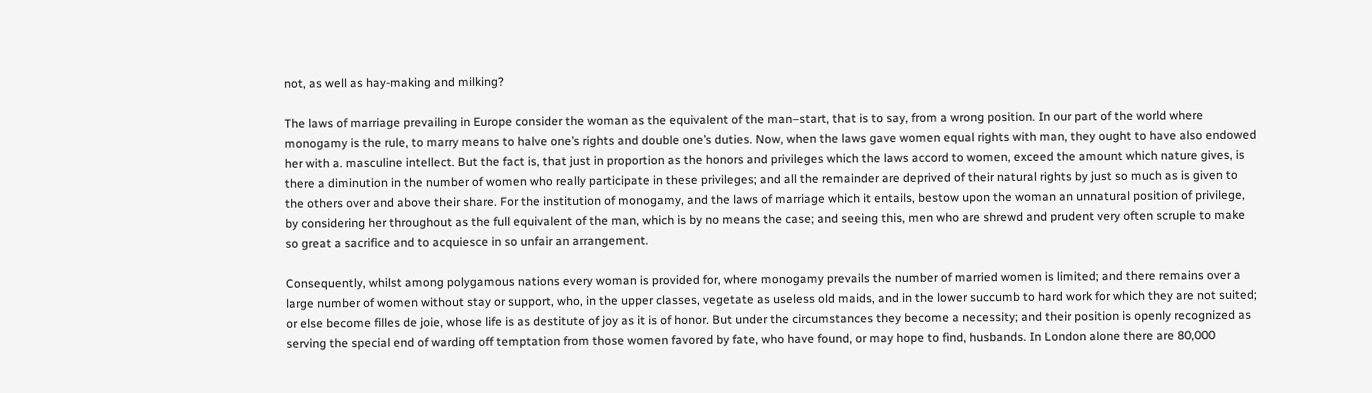not, as well as hay-making and milking?

The laws of marriage prevailing in Europe consider the woman as the equivalent of the man–start, that is to say, from a wrong position. In our part of the world where monogamy is the rule, to marry means to halve one’s rights and double one’s duties. Now, when the laws gave women equal rights with man, they ought to have also endowed her with a. masculine intellect. But the fact is, that just in proportion as the honors and privileges which the laws accord to women, exceed the amount which nature gives, is there a diminution in the number of women who really participate in these privileges; and all the remainder are deprived of their natural rights by just so much as is given to the others over and above their share. For the institution of monogamy, and the laws of marriage which it entails, bestow upon the woman an unnatural position of privilege, by considering her throughout as the full equivalent of the man, which is by no means the case; and seeing this, men who are shrewd and prudent very often scruple to make so great a sacrifice and to acquiesce in so unfair an arrangement.

Consequently, whilst among polygamous nations every woman is provided for, where monogamy prevails the number of married women is limited; and there remains over a large number of women without stay or support, who, in the upper classes, vegetate as useless old maids, and in the lower succumb to hard work for which they are not suited; or else become filles de joie, whose life is as destitute of joy as it is of honor. But under the circumstances they become a necessity; and their position is openly recognized as serving the special end of warding off temptation from those women favored by fate, who have found, or may hope to find, husbands. In London alone there are 80,000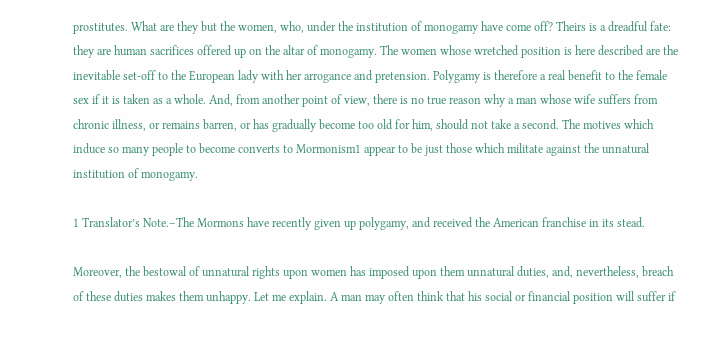prostitutes. What are they but the women, who, under the institution of monogamy have come off? Theirs is a dreadful fate: they are human sacrifices offered up on the altar of monogamy. The women whose wretched position is here described are the inevitable set-off to the European lady with her arrogance and pretension. Polygamy is therefore a real benefit to the female sex if it is taken as a whole. And, from another point of view, there is no true reason why a man whose wife suffers from chronic illness, or remains barren, or has gradually become too old for him, should not take a second. The motives which induce so many people to become converts to Mormonism1 appear to be just those which militate against the unnatural institution of monogamy.

1 Translator’s Note.–The Mormons have recently given up polygamy, and received the American franchise in its stead.

Moreover, the bestowal of unnatural rights upon women has imposed upon them unnatural duties, and, nevertheless, breach of these duties makes them unhappy. Let me explain. A man may often think that his social or financial position will suffer if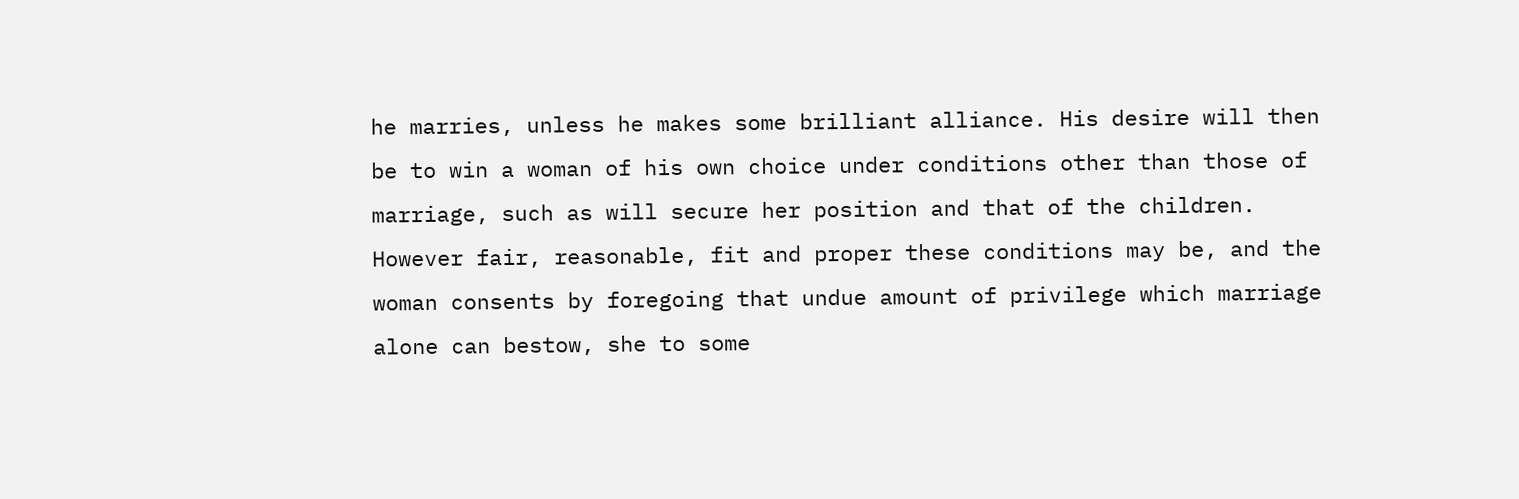he marries, unless he makes some brilliant alliance. His desire will then be to win a woman of his own choice under conditions other than those of marriage, such as will secure her position and that of the children. However fair, reasonable, fit and proper these conditions may be, and the woman consents by foregoing that undue amount of privilege which marriage alone can bestow, she to some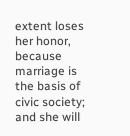extent loses her honor, because marriage is the basis of civic society; and she will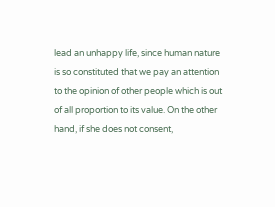lead an unhappy life, since human nature is so constituted that we pay an attention to the opinion of other people which is out of all proportion to its value. On the other hand, if she does not consent,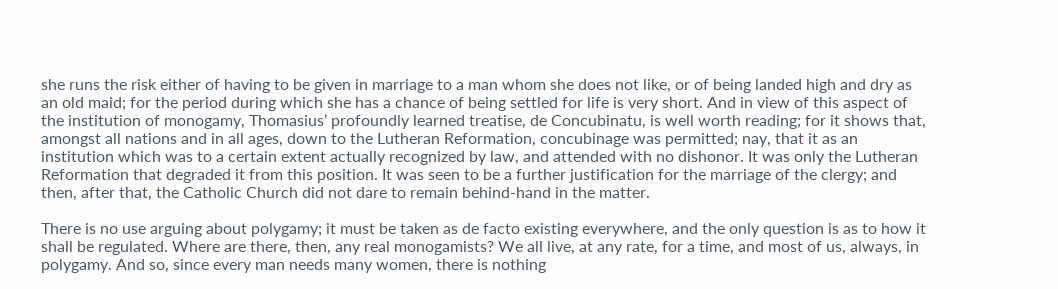she runs the risk either of having to be given in marriage to a man whom she does not like, or of being landed high and dry as an old maid; for the period during which she has a chance of being settled for life is very short. And in view of this aspect of the institution of monogamy, Thomasius’ profoundly learned treatise, de Concubinatu, is well worth reading; for it shows that, amongst all nations and in all ages, down to the Lutheran Reformation, concubinage was permitted; nay, that it as an institution which was to a certain extent actually recognized by law, and attended with no dishonor. It was only the Lutheran Reformation that degraded it from this position. It was seen to be a further justification for the marriage of the clergy; and then, after that, the Catholic Church did not dare to remain behind-hand in the matter.

There is no use arguing about polygamy; it must be taken as de facto existing everywhere, and the only question is as to how it shall be regulated. Where are there, then, any real monogamists? We all live, at any rate, for a time, and most of us, always, in polygamy. And so, since every man needs many women, there is nothing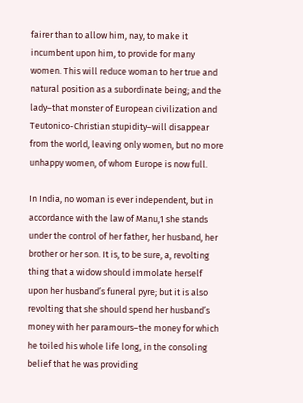fairer than to allow him, nay, to make it incumbent upon him, to provide for many women. This will reduce woman to her true and natural position as a subordinate being; and the lady–that monster of European civilization and Teutonico-Christian stupidity–will disappear from the world, leaving only women, but no more unhappy women, of whom Europe is now full.

In India, no woman is ever independent, but in accordance with the law of Manu,1 she stands under the control of her father, her husband, her brother or her son. It is, to be sure, a, revolting thing that a widow should immolate herself upon her husband’s funeral pyre; but it is also revolting that she should spend her husband’s money with her paramours–the money for which he toiled his whole life long, in the consoling belief that he was providing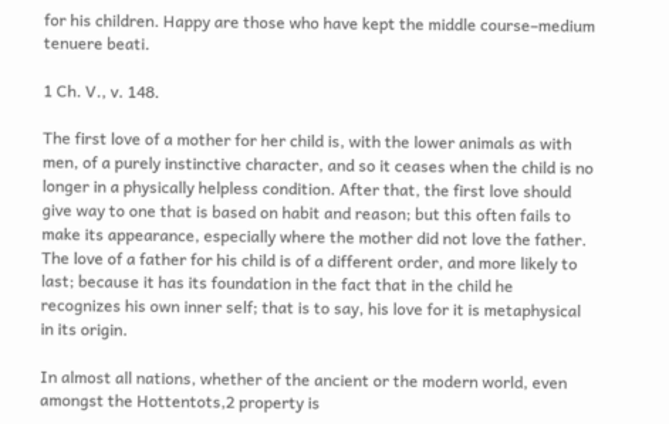for his children. Happy are those who have kept the middle course–medium tenuere beati.

1 Ch. V., v. 148.

The first love of a mother for her child is, with the lower animals as with men, of a purely instinctive character, and so it ceases when the child is no longer in a physically helpless condition. After that, the first love should give way to one that is based on habit and reason; but this often fails to make its appearance, especially where the mother did not love the father. The love of a father for his child is of a different order, and more likely to last; because it has its foundation in the fact that in the child he recognizes his own inner self; that is to say, his love for it is metaphysical in its origin.

In almost all nations, whether of the ancient or the modern world, even amongst the Hottentots,2 property is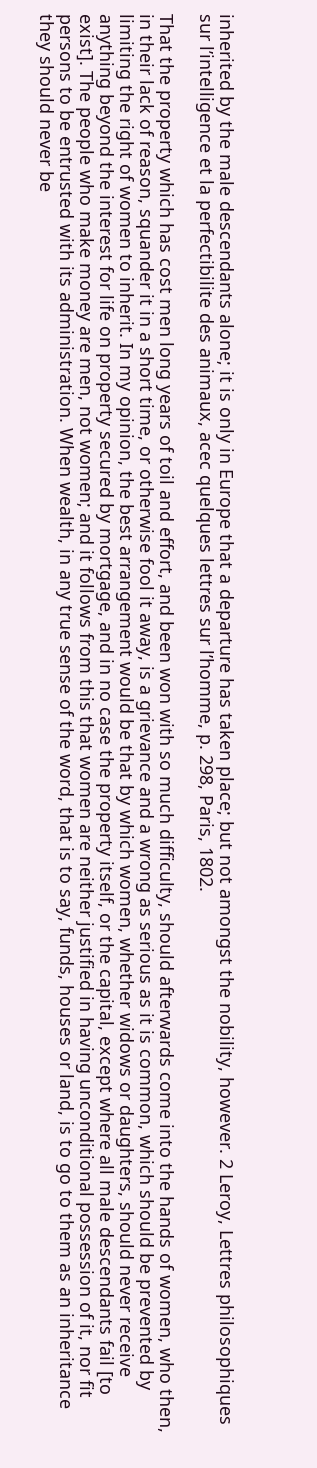inherited by the male descendants alone; it is only in Europe that a departure has taken place; but not amongst the nobility, however. 2 Leroy, Lettres philosophiques sur l’intelligence et la perfectibilite des animaux, acec quelques lettres sur l’homme, p. 298, Paris, 1802.

That the property which has cost men long years of toil and effort, and been won with so much difficulty, should afterwards come into the hands of women, who then, in their lack of reason, squander it in a short time, or otherwise fool it away, is a grievance and a wrong as serious as it is common, which should be prevented by limiting the right of women to inherit. In my opinion, the best arrangement would be that by which women, whether widows or daughters, should never receive anything beyond the interest for life on property secured by mortgage, and in no case the property itself, or the capital, except where all male descendants fail [to exist]. The people who make money are men, not women; and it follows from this that women are neither justified in having unconditional possession of it, nor fit persons to be entrusted with its administration. When wealth, in any true sense of the word, that is to say, funds, houses or land, is to go to them as an inheritance they should never be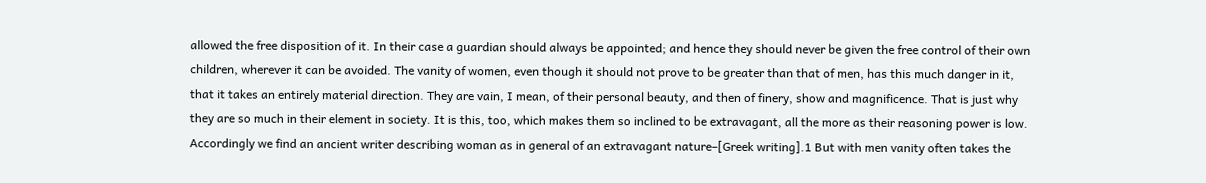allowed the free disposition of it. In their case a guardian should always be appointed; and hence they should never be given the free control of their own children, wherever it can be avoided. The vanity of women, even though it should not prove to be greater than that of men, has this much danger in it, that it takes an entirely material direction. They are vain, I mean, of their personal beauty, and then of finery, show and magnificence. That is just why they are so much in their element in society. It is this, too, which makes them so inclined to be extravagant, all the more as their reasoning power is low. Accordingly we find an ancient writer describing woman as in general of an extravagant nature–[Greek writing].1 But with men vanity often takes the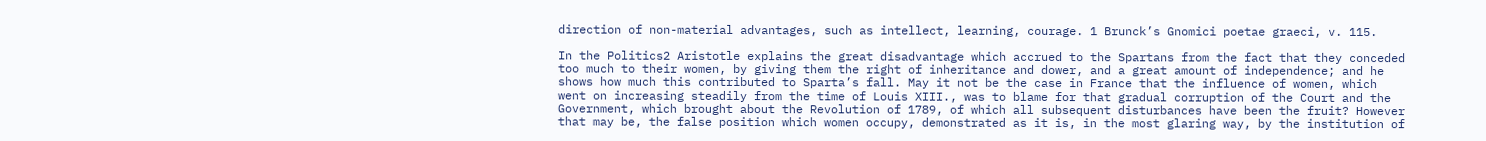direction of non-material advantages, such as intellect, learning, courage. 1 Brunck’s Gnomici poetae graeci, v. 115.

In the Politics2 Aristotle explains the great disadvantage which accrued to the Spartans from the fact that they conceded too much to their women, by giving them the right of inheritance and dower, and a great amount of independence; and he shows how much this contributed to Sparta’s fall. May it not be the case in France that the influence of women, which went on increasing steadily from the time of Louis XIII., was to blame for that gradual corruption of the Court and the Government, which brought about the Revolution of 1789, of which all subsequent disturbances have been the fruit? However that may be, the false position which women occupy, demonstrated as it is, in the most glaring way, by the institution of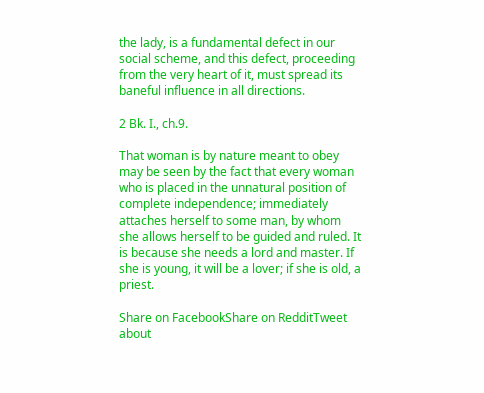the lady, is a fundamental defect in our social scheme, and this defect, proceeding from the very heart of it, must spread its baneful influence in all directions.

2 Bk. I., ch.9.

That woman is by nature meant to obey may be seen by the fact that every woman who is placed in the unnatural position of complete independence; immediately attaches herself to some man, by whom she allows herself to be guided and ruled. It is because she needs a lord and master. If she is young, it will be a lover; if she is old, a priest.

Share on FacebookShare on RedditTweet about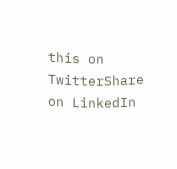this on TwitterShare on LinkedIn